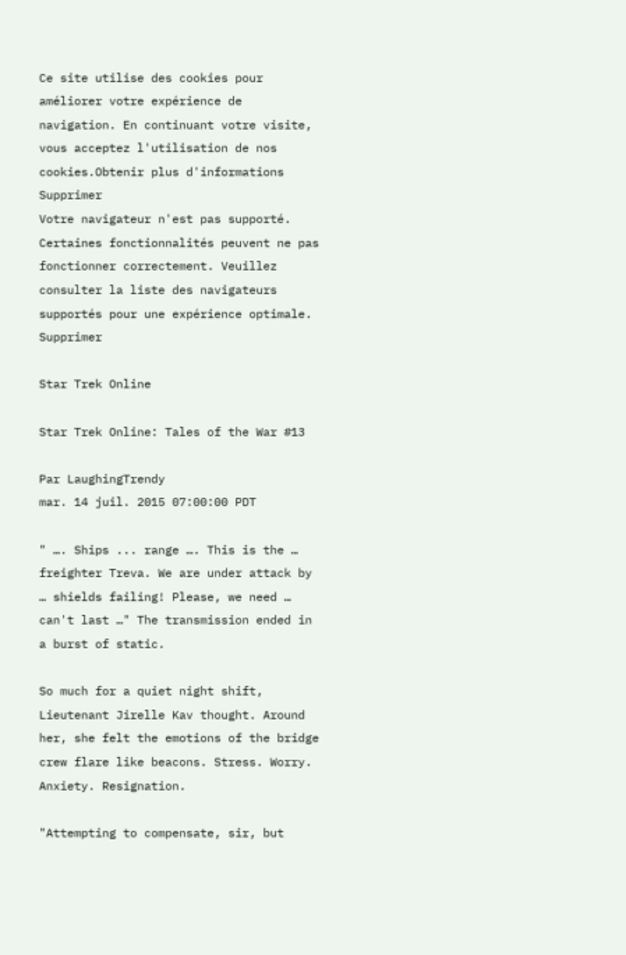Ce site utilise des cookies pour améliorer votre expérience de navigation. En continuant votre visite, vous acceptez l'utilisation de nos cookies.Obtenir plus d'informations Supprimer
Votre navigateur n'est pas supporté. Certaines fonctionnalités peuvent ne pas fonctionner correctement. Veuillez consulter la liste des navigateurs supportés pour une expérience optimale. Supprimer

Star Trek Online

Star Trek Online: Tales of the War #13

Par LaughingTrendy
mar. 14 juil. 2015 07:00:00 PDT

" …. Ships ... range …. This is the … freighter Treva. We are under attack by … shields failing! Please, we need … can't last …" The transmission ended in a burst of static.

So much for a quiet night shift, Lieutenant Jirelle Kav thought. Around her, she felt the emotions of the bridge crew flare like beacons. Stress. Worry. Anxiety. Resignation.

"Attempting to compensate, sir, but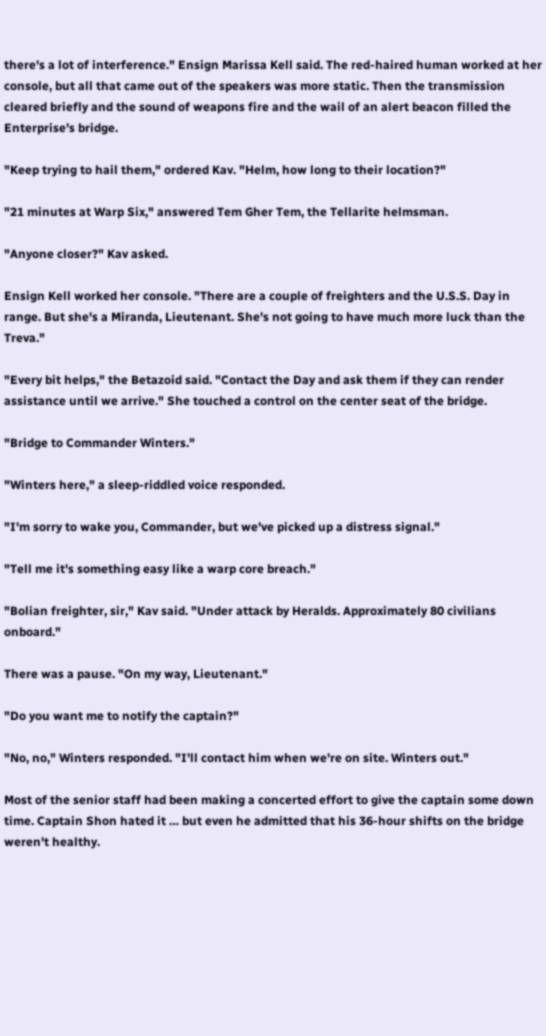there's a lot of interference." Ensign Marissa Kell said. The red-haired human worked at her console, but all that came out of the speakers was more static. Then the transmission cleared briefly and the sound of weapons fire and the wail of an alert beacon filled the Enterprise's bridge.

"Keep trying to hail them," ordered Kav. "Helm, how long to their location?"

"21 minutes at Warp Six," answered Tem Gher Tem, the Tellarite helmsman.

"Anyone closer?" Kav asked.

Ensign Kell worked her console. "There are a couple of freighters and the U.S.S. Day in range. But she's a Miranda, Lieutenant. She's not going to have much more luck than the Treva."

"Every bit helps," the Betazoid said. "Contact the Day and ask them if they can render assistance until we arrive." She touched a control on the center seat of the bridge.

"Bridge to Commander Winters."

"Winters here," a sleep-riddled voice responded.

"I'm sorry to wake you, Commander, but we've picked up a distress signal."

"Tell me it's something easy like a warp core breach."

"Bolian freighter, sir," Kav said. "Under attack by Heralds. Approximately 80 civilians onboard."

There was a pause. "On my way, Lieutenant."

"Do you want me to notify the captain?"

"No, no," Winters responded. "I'll contact him when we're on site. Winters out."

Most of the senior staff had been making a concerted effort to give the captain some down time. Captain Shon hated it … but even he admitted that his 36-hour shifts on the bridge weren't healthy.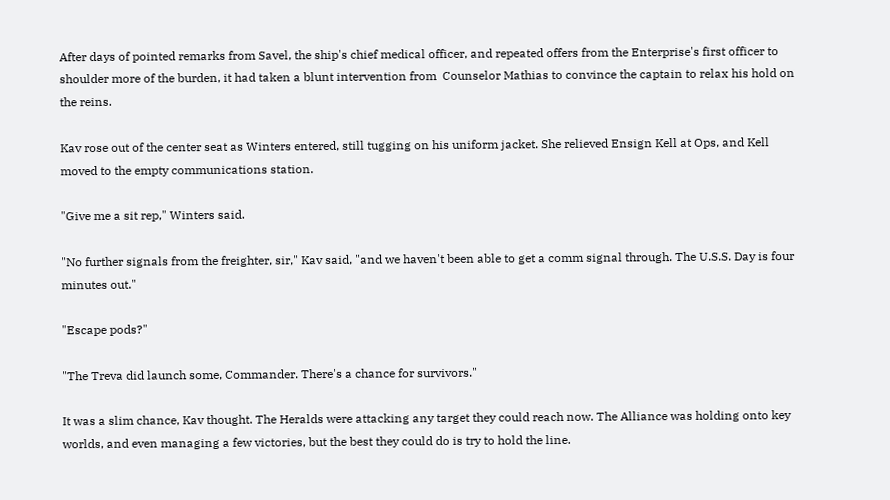After days of pointed remarks from Savel, the ship's chief medical officer, and repeated offers from the Enterprise's first officer to shoulder more of the burden, it had taken a blunt intervention from  Counselor Mathias to convince the captain to relax his hold on the reins.

Kav rose out of the center seat as Winters entered, still tugging on his uniform jacket. She relieved Ensign Kell at Ops, and Kell moved to the empty communications station.

"Give me a sit rep," Winters said.

"No further signals from the freighter, sir," Kav said, "and we haven't been able to get a comm signal through. The U.S.S. Day is four minutes out."

"Escape pods?"

"The Treva did launch some, Commander. There's a chance for survivors."

It was a slim chance, Kav thought. The Heralds were attacking any target they could reach now. The Alliance was holding onto key worlds, and even managing a few victories, but the best they could do is try to hold the line.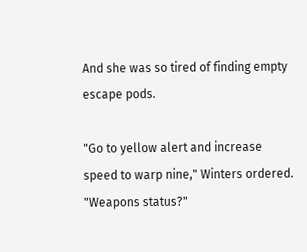And she was so tired of finding empty escape pods.

"Go to yellow alert and increase speed to warp nine," Winters ordered. "Weapons status?"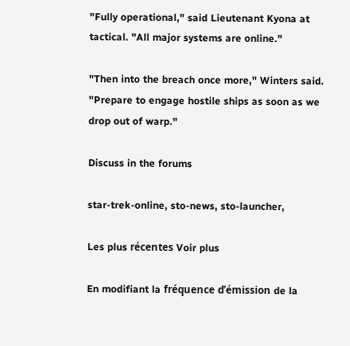"Fully operational," said Lieutenant Kyona at tactical. "All major systems are online."

"Then into the breach once more," Winters said. "Prepare to engage hostile ships as soon as we drop out of warp."

Discuss in the forums

star-trek-online, sto-news, sto-launcher,

Les plus récentes Voir plus

En modifiant la fréquence d’émission de la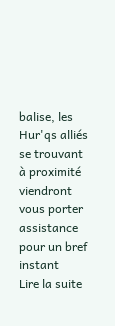balise, les Hur'qs alliés se trouvant à proximité viendront vous porter assistance pour un bref instant
Lire la suite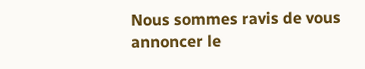Nous sommes ravis de vous annoncer le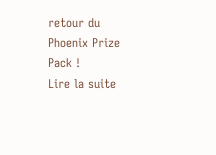retour du Phoenix Prize Pack !
Lire la suite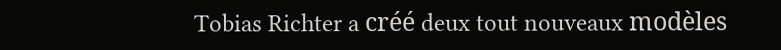Tobias Richter a créé deux tout nouveaux modèles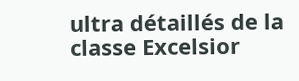ultra détaillés de la classe Excelsior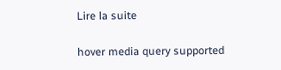Lire la suite

hover media query supported